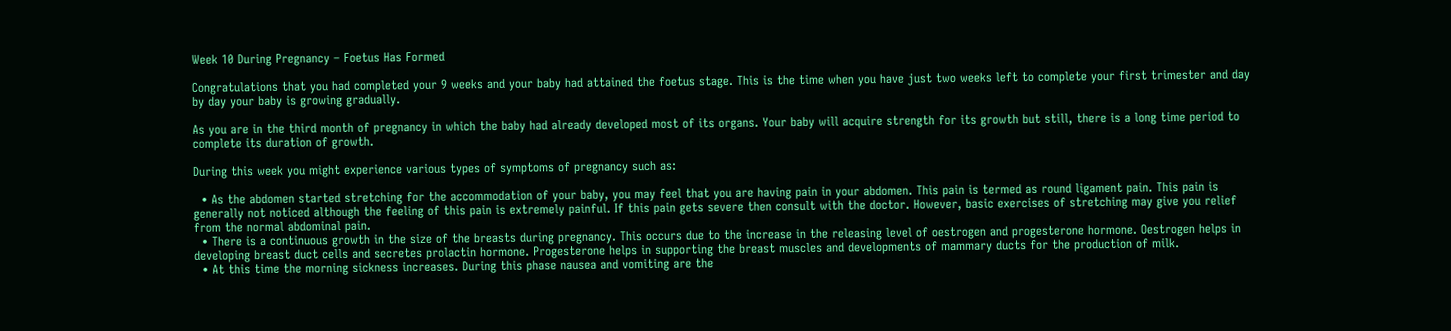Week 10 During Pregnancy – Foetus Has Formed

Congratulations that you had completed your 9 weeks and your baby had attained the foetus stage. This is the time when you have just two weeks left to complete your first trimester and day by day your baby is growing gradually.

As you are in the third month of pregnancy in which the baby had already developed most of its organs. Your baby will acquire strength for its growth but still, there is a long time period to complete its duration of growth.

During this week you might experience various types of symptoms of pregnancy such as:

  • As the abdomen started stretching for the accommodation of your baby, you may feel that you are having pain in your abdomen. This pain is termed as round ligament pain. This pain is generally not noticed although the feeling of this pain is extremely painful. If this pain gets severe then consult with the doctor. However, basic exercises of stretching may give you relief from the normal abdominal pain.
  • There is a continuous growth in the size of the breasts during pregnancy. This occurs due to the increase in the releasing level of oestrogen and progesterone hormone. Oestrogen helps in developing breast duct cells and secretes prolactin hormone. Progesterone helps in supporting the breast muscles and developments of mammary ducts for the production of milk.
  • At this time the morning sickness increases. During this phase nausea and vomiting are the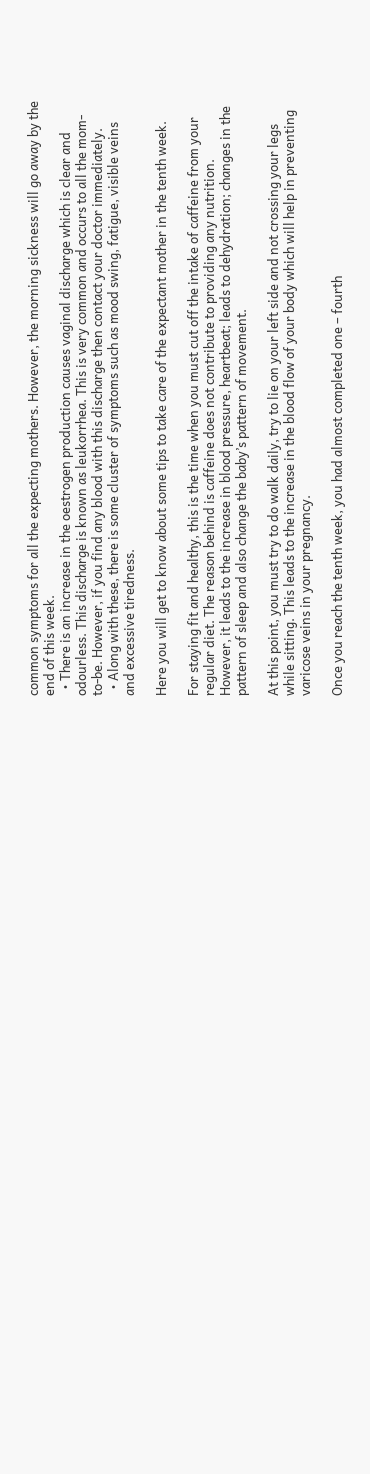common symptoms for all the expecting mothers. However, the morning sickness will go away by the end of this week.
  • There is an increase in the oestrogen production causes vaginal discharge which is clear and odourless. This discharge is known as leukorrhea. This is very common and occurs to all the mom-to-be. However, if you find any blood with this discharge then contact your doctor immediately.
  • Along with these, there is some cluster of symptoms such as mood swing, fatigue, visible veins and excessive tiredness.

Here you will get to know about some tips to take care of the expectant mother in the tenth week.

For staying fit and healthy, this is the time when you must cut off the intake of caffeine from your regular diet. The reason behind is caffeine does not contribute to providing any nutrition. However, it leads to the increase in blood pressure, heartbeat; leads to dehydration; changes in the pattern of sleep and also change the baby’s pattern of movement.

At this point, you must try to do walk daily, try to lie on your left side and not crossing your legs while sitting. This leads to the increase in the blood flow of your body which will help in preventing varicose veins in your pregnancy.

Once you reach the tenth week, you had almost completed one – fourth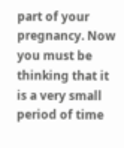part of your pregnancy. Now you must be thinking that it is a very small period of time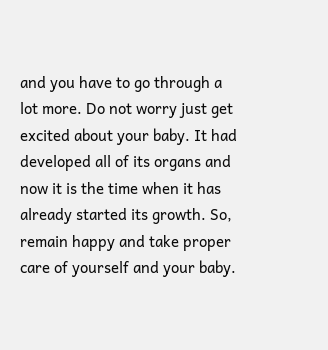and you have to go through a lot more. Do not worry just get excited about your baby. It had developed all of its organs and now it is the time when it has already started its growth. So, remain happy and take proper care of yourself and your baby.